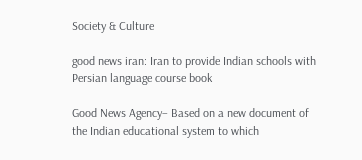Society & Culture

good news iran: Iran to provide Indian schools with Persian language course book

Good News Agency– Based on a new document of the Indian educational system to which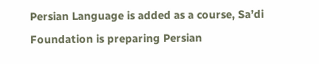Persian Language is added as a course, Sa’di Foundation is preparing Persian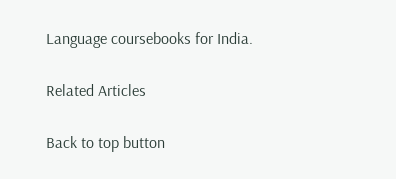Language coursebooks for India.

Related Articles

Back to top button